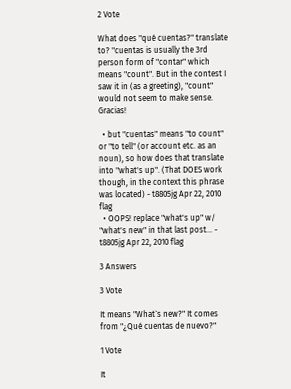2 Vote

What does "qué cuentas?" translate to? "cuentas is usually the 3rd person form of "contar" which means "count". But in the contest I saw it in (as a greeting), "count" would not seem to make sense. Gracias!

  • but "cuentas" means "to count" or "to tell" (or account etc. as an noun), so how does that translate into "what's up". (That DOES work though, in the context this phrase was located) - t8805jg Apr 22, 2010 flag
  • OOPS! replace "what's up" w/ "what's new" in that last post... - t8805jg Apr 22, 2010 flag

3 Answers

3 Vote

It means "What`s new?" It comes from "¿Qué cuentas de nuevo?"

1 Vote

It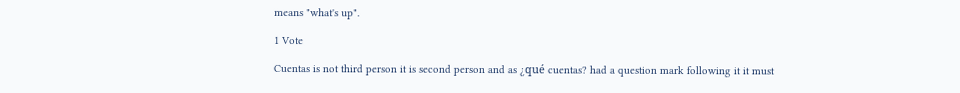means "what's up".

1 Vote

Cuentas is not third person it is second person and as ¿qué cuentas? had a question mark following it it must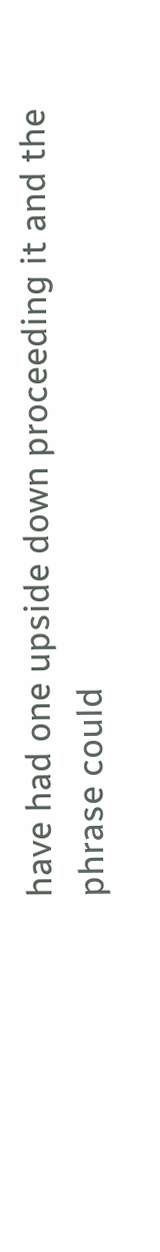have had one upside down proceeding it and the phrase could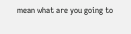mean what are you going to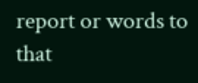report or words to that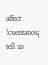affect !cuentanos¡ tell us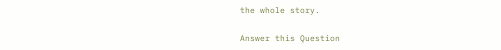the whole story.

Answer this Question